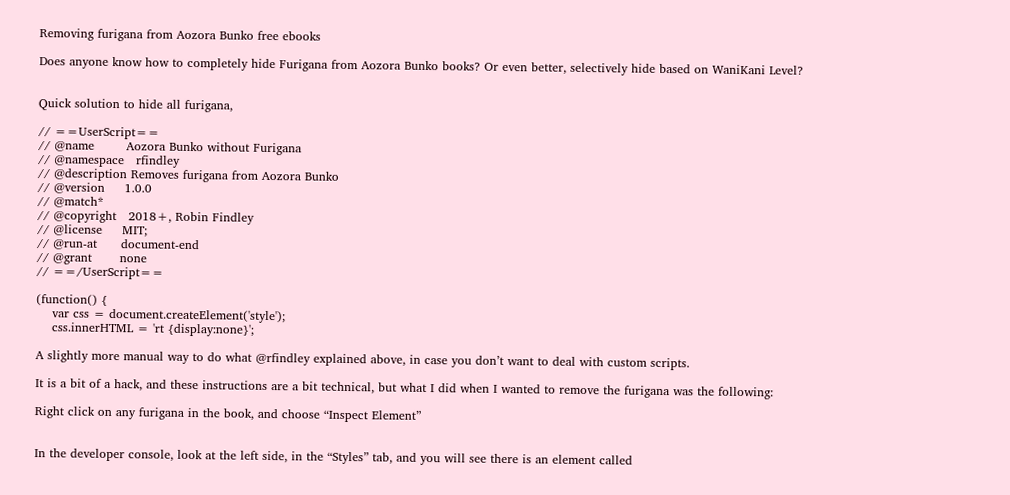Removing furigana from Aozora Bunko free ebooks

Does anyone know how to completely hide Furigana from Aozora Bunko books? Or even better, selectively hide based on WaniKani Level?


Quick solution to hide all furigana,

// ==UserScript==
// @name        Aozora Bunko without Furigana
// @namespace   rfindley
// @description Removes furigana from Aozora Bunko
// @version     1.0.0
// @match*
// @copyright   2018+, Robin Findley
// @license     MIT;
// @run-at      document-end
// @grant       none
// ==/UserScript==

(function() {
    var css = document.createElement('style');
    css.innerHTML = 'rt {display:none}';

A slightly more manual way to do what @rfindley explained above, in case you don’t want to deal with custom scripts.

It is a bit of a hack, and these instructions are a bit technical, but what I did when I wanted to remove the furigana was the following:

Right click on any furigana in the book, and choose “Inspect Element”


In the developer console, look at the left side, in the “Styles” tab, and you will see there is an element called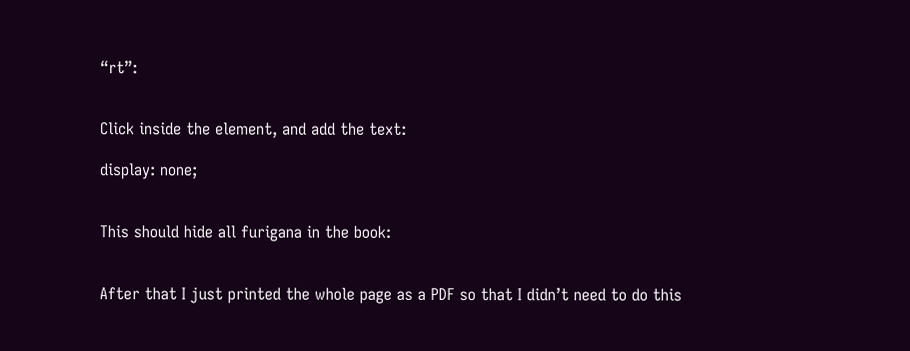“rt”:


Click inside the element, and add the text:

display: none;


This should hide all furigana in the book:


After that I just printed the whole page as a PDF so that I didn’t need to do this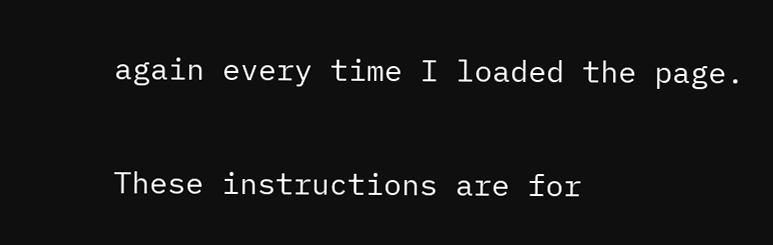again every time I loaded the page.

These instructions are for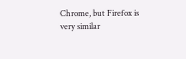Chrome, but Firefox is very similar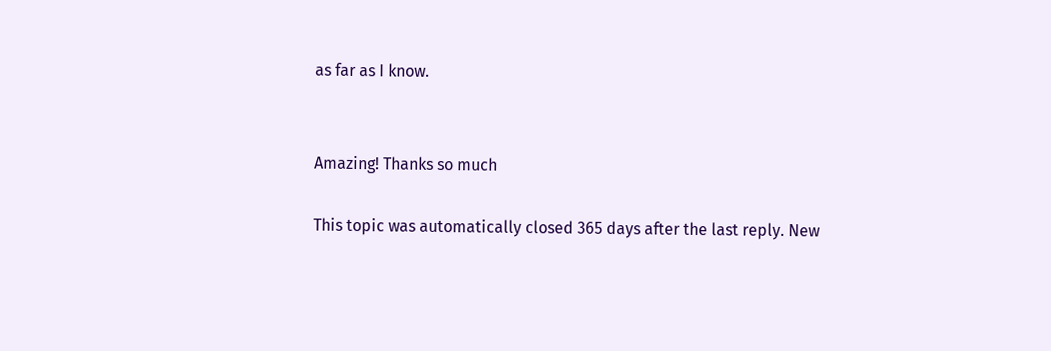as far as I know.


Amazing! Thanks so much

This topic was automatically closed 365 days after the last reply. New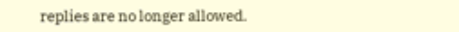replies are no longer allowed.